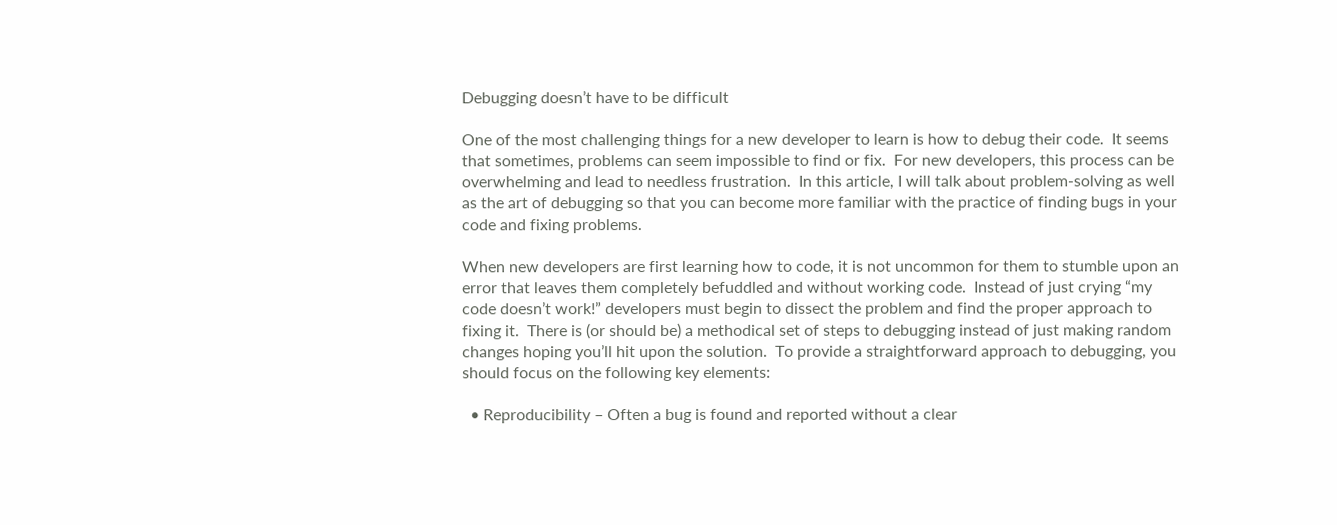Debugging doesn’t have to be difficult

One of the most challenging things for a new developer to learn is how to debug their code.  It seems that sometimes, problems can seem impossible to find or fix.  For new developers, this process can be overwhelming and lead to needless frustration.  In this article, I will talk about problem-solving as well as the art of debugging so that you can become more familiar with the practice of finding bugs in your code and fixing problems.

When new developers are first learning how to code, it is not uncommon for them to stumble upon an error that leaves them completely befuddled and without working code.  Instead of just crying “my code doesn’t work!” developers must begin to dissect the problem and find the proper approach to fixing it.  There is (or should be) a methodical set of steps to debugging instead of just making random changes hoping you’ll hit upon the solution.  To provide a straightforward approach to debugging, you should focus on the following key elements:

  • Reproducibility – Often a bug is found and reported without a clear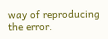way of reproducing the error.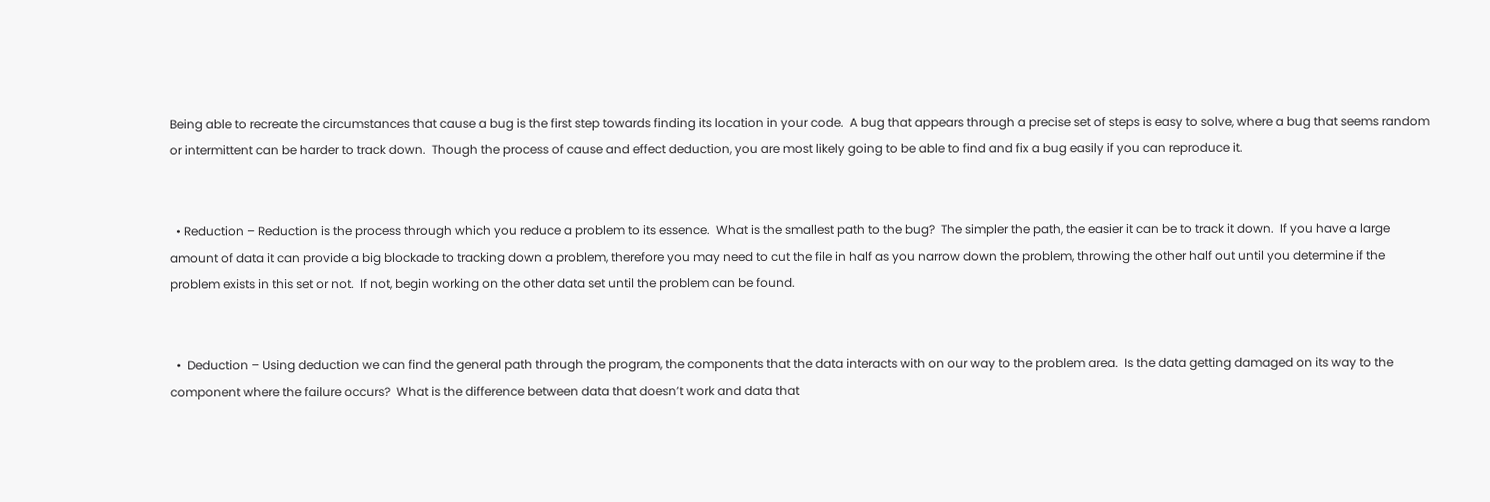Being able to recreate the circumstances that cause a bug is the first step towards finding its location in your code.  A bug that appears through a precise set of steps is easy to solve, where a bug that seems random or intermittent can be harder to track down.  Though the process of cause and effect deduction, you are most likely going to be able to find and fix a bug easily if you can reproduce it.


  • Reduction – Reduction is the process through which you reduce a problem to its essence.  What is the smallest path to the bug?  The simpler the path, the easier it can be to track it down.  If you have a large amount of data it can provide a big blockade to tracking down a problem, therefore you may need to cut the file in half as you narrow down the problem, throwing the other half out until you determine if the problem exists in this set or not.  If not, begin working on the other data set until the problem can be found.


  •  Deduction – Using deduction we can find the general path through the program, the components that the data interacts with on our way to the problem area.  Is the data getting damaged on its way to the component where the failure occurs?  What is the difference between data that doesn’t work and data that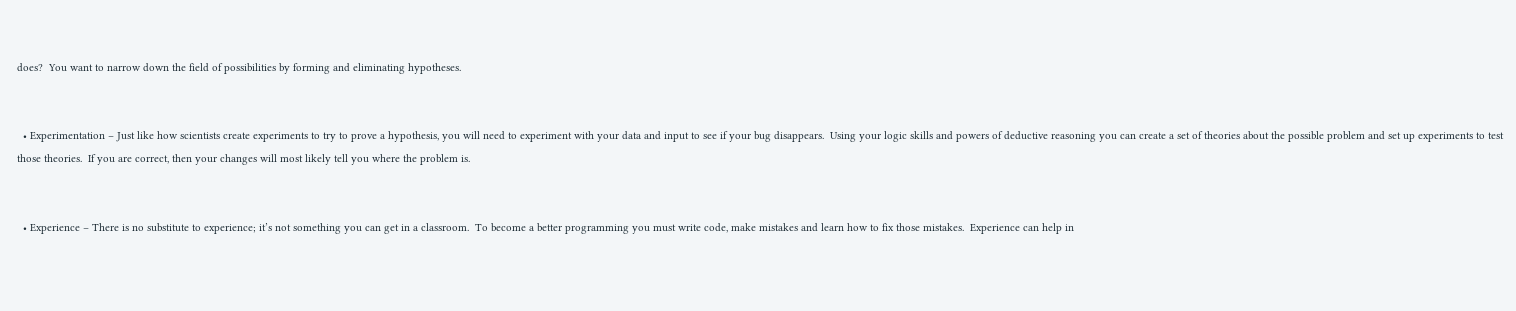does?  You want to narrow down the field of possibilities by forming and eliminating hypotheses.


  • Experimentation – Just like how scientists create experiments to try to prove a hypothesis, you will need to experiment with your data and input to see if your bug disappears.  Using your logic skills and powers of deductive reasoning you can create a set of theories about the possible problem and set up experiments to test those theories.  If you are correct, then your changes will most likely tell you where the problem is.


  • Experience – There is no substitute to experience; it’s not something you can get in a classroom.  To become a better programming you must write code, make mistakes and learn how to fix those mistakes.  Experience can help in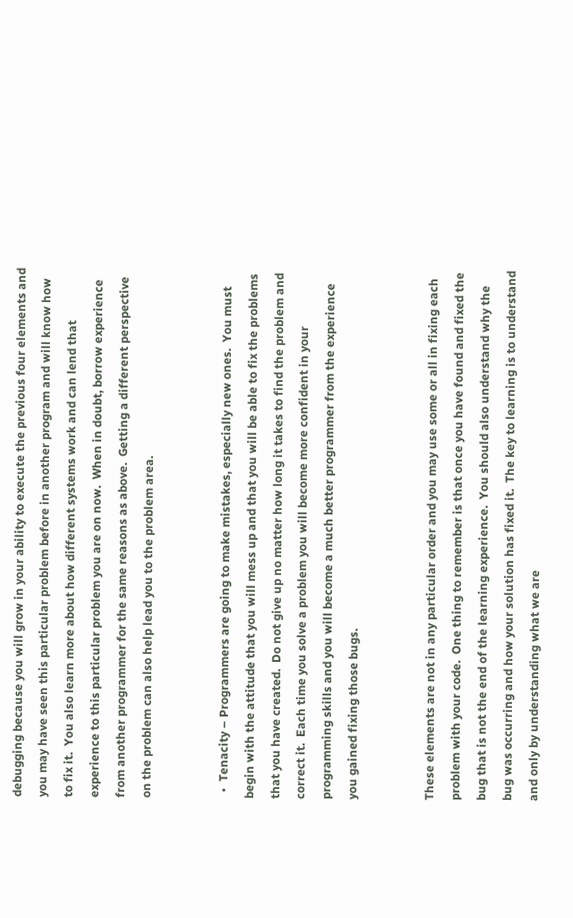debugging because you will grow in your ability to execute the previous four elements and you may have seen this particular problem before in another program and will know how to fix it.  You also learn more about how different systems work and can lend that experience to this particular problem you are on now.  When in doubt, borrow experience from another programmer for the same reasons as above.  Getting a different perspective on the problem can also help lead you to the problem area.


  •  Tenacity – Programmers are going to make mistakes, especially new ones.  You must begin with the attitude that you will mess up and that you will be able to fix the problems that you have created.  Do not give up no matter how long it takes to find the problem and correct it.  Each time you solve a problem you will become more confident in your programming skills and you will become a much better programmer from the experience you gained fixing those bugs.


These elements are not in any particular order and you may use some or all in fixing each problem with your code.  One thing to remember is that once you have found and fixed the bug that is not the end of the learning experience.  You should also understand why the bug was occurring and how your solution has fixed it.  The key to learning is to understand and only by understanding what we are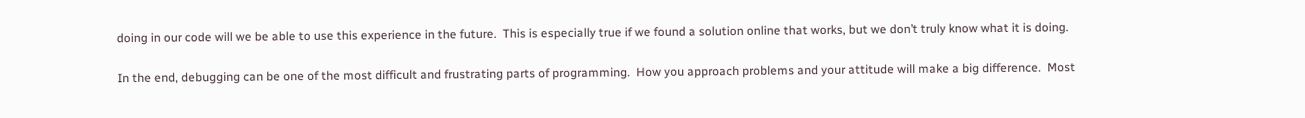doing in our code will we be able to use this experience in the future.  This is especially true if we found a solution online that works, but we don’t truly know what it is doing.

In the end, debugging can be one of the most difficult and frustrating parts of programming.  How you approach problems and your attitude will make a big difference.  Most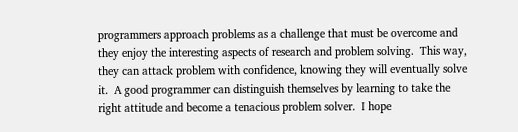programmers approach problems as a challenge that must be overcome and they enjoy the interesting aspects of research and problem solving.  This way, they can attack problem with confidence, knowing they will eventually solve it.  A good programmer can distinguish themselves by learning to take the right attitude and become a tenacious problem solver.  I hope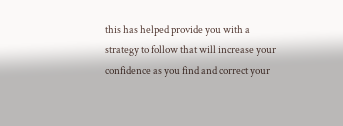this has helped provide you with a strategy to follow that will increase your confidence as you find and correct your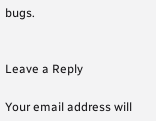bugs.


Leave a Reply

Your email address will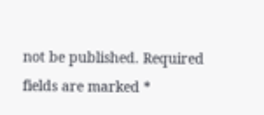not be published. Required fields are marked *